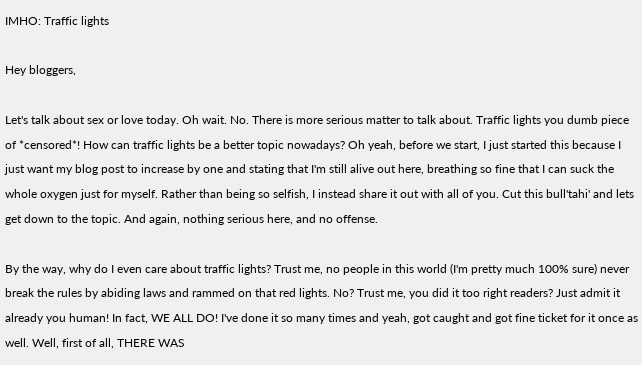IMHO: Traffic lights

Hey bloggers,

Let's talk about sex or love today. Oh wait. No. There is more serious matter to talk about. Traffic lights you dumb piece of *censored*! How can traffic lights be a better topic nowadays? Oh yeah, before we start, I just started this because I just want my blog post to increase by one and stating that I'm still alive out here, breathing so fine that I can suck the whole oxygen just for myself. Rather than being so selfish, I instead share it out with all of you. Cut this bull'tahi' and lets get down to the topic. And again, nothing serious here, and no offense.

By the way, why do I even care about traffic lights? Trust me, no people in this world (I'm pretty much 100% sure) never break the rules by abiding laws and rammed on that red lights. No? Trust me, you did it too right readers? Just admit it already you human! In fact, WE ALL DO! I've done it so many times and yeah, got caught and got fine ticket for it once as well. Well, first of all, THERE WAS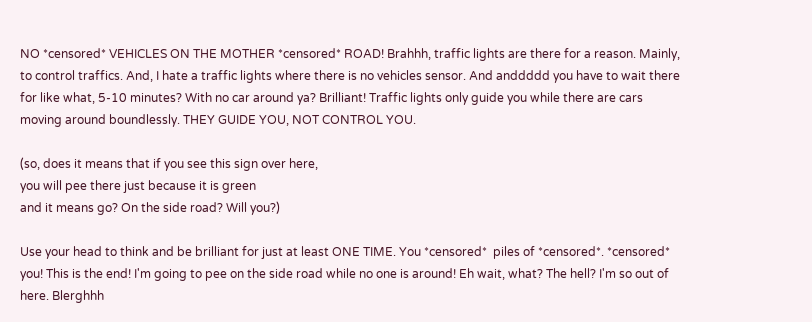NO *censored* VEHICLES ON THE MOTHER *censored* ROAD! Brahhh, traffic lights are there for a reason. Mainly, to control traffics. And, I hate a traffic lights where there is no vehicles sensor. And anddddd you have to wait there for like what, 5-10 minutes? With no car around ya? Brilliant! Traffic lights only guide you while there are cars moving around boundlessly. THEY GUIDE YOU, NOT CONTROL YOU.

(so, does it means that if you see this sign over here,
you will pee there just because it is green
and it means go? On the side road? Will you?)

Use your head to think and be brilliant for just at least ONE TIME. You *censored*  piles of *censored*. *censored* you! This is the end! I'm going to pee on the side road while no one is around! Eh wait, what? The hell? I'm so out of here. Blerghhh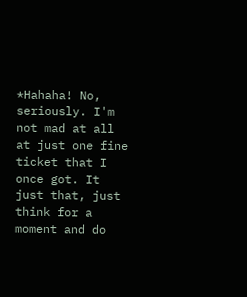*Hahaha! No, seriously. I'm not mad at all at just one fine ticket that I once got. It just that, just think for a moment and do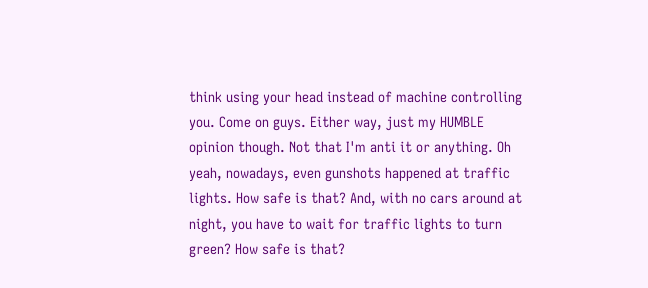think using your head instead of machine controlling you. Come on guys. Either way, just my HUMBLE opinion though. Not that I'm anti it or anything. Oh yeah, nowadays, even gunshots happened at traffic lights. How safe is that? And, with no cars around at night, you have to wait for traffic lights to turn green? How safe is that?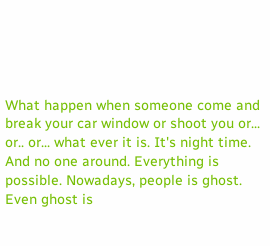What happen when someone come and break your car window or shoot you or... or.. or... what ever it is. It's night time. And no one around. Everything is possible. Nowadays, people is ghost. Even ghost is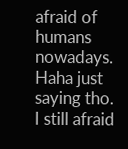afraid of humans nowadays. Haha just saying tho. I still afraid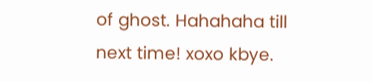of ghost. Hahahaha till next time! xoxo kbye.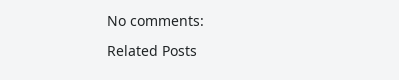No comments:

Related Posts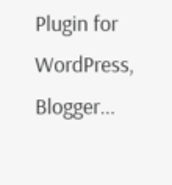Plugin for WordPress, Blogger...